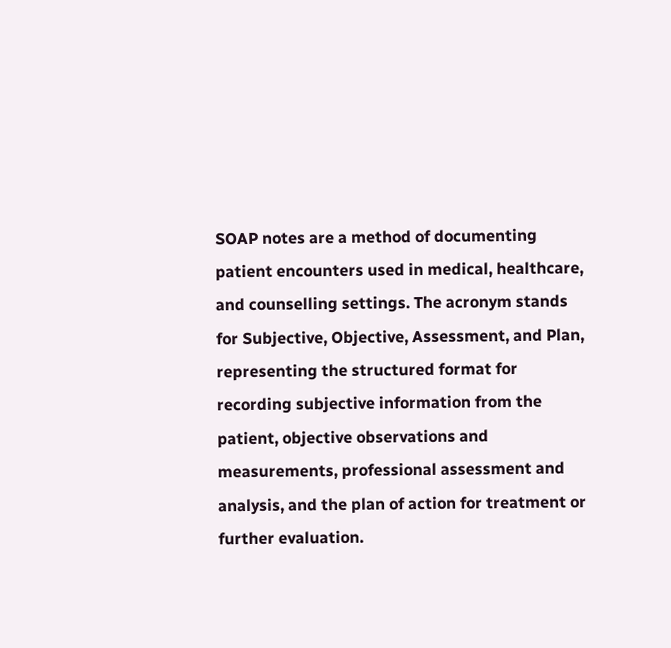SOAP notes are a method of documenting patient encounters used in medical, healthcare, and counselling settings. The acronym stands for Subjective, Objective, Assessment, and Plan, representing the structured format for recording subjective information from the patient, objective observations and measurements, professional assessment and analysis, and the plan of action for treatment or further evaluation.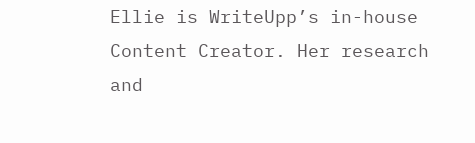Ellie is WriteUpp’s in-house Content Creator. Her research and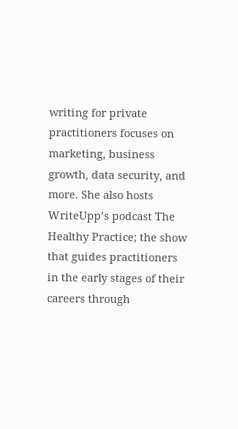writing for private practitioners focuses on marketing, business growth, data security, and more. She also hosts WriteUpp’s podcast The Healthy Practice; the show that guides practitioners in the early stages of their careers through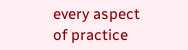every aspect of practice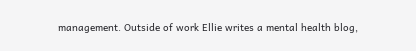management. Outside of work Ellie writes a mental health blog,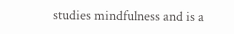studies mindfulness and is a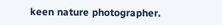keen nature photographer.